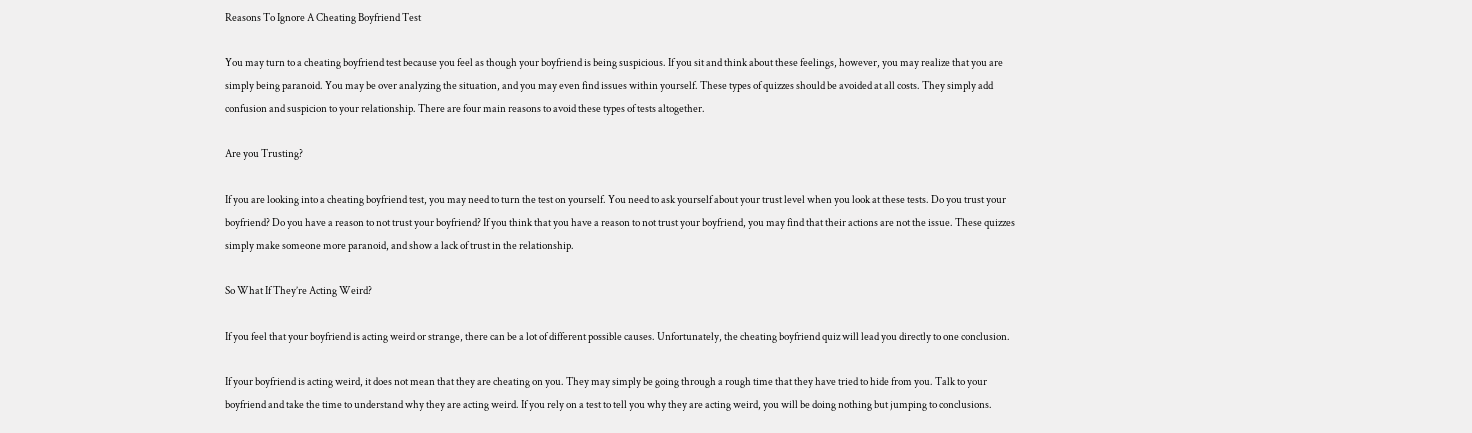Reasons To Ignore A Cheating Boyfriend Test

You may turn to a cheating boyfriend test because you feel as though your boyfriend is being suspicious. If you sit and think about these feelings, however, you may realize that you are simply being paranoid. You may be over analyzing the situation, and you may even find issues within yourself. These types of quizzes should be avoided at all costs. They simply add confusion and suspicion to your relationship. There are four main reasons to avoid these types of tests altogether.

Are you Trusting?

If you are looking into a cheating boyfriend test, you may need to turn the test on yourself. You need to ask yourself about your trust level when you look at these tests. Do you trust your boyfriend? Do you have a reason to not trust your boyfriend? If you think that you have a reason to not trust your boyfriend, you may find that their actions are not the issue. These quizzes simply make someone more paranoid, and show a lack of trust in the relationship.

So What If They’re Acting Weird?

If you feel that your boyfriend is acting weird or strange, there can be a lot of different possible causes. Unfortunately, the cheating boyfriend quiz will lead you directly to one conclusion.

If your boyfriend is acting weird, it does not mean that they are cheating on you. They may simply be going through a rough time that they have tried to hide from you. Talk to your boyfriend and take the time to understand why they are acting weird. If you rely on a test to tell you why they are acting weird, you will be doing nothing but jumping to conclusions.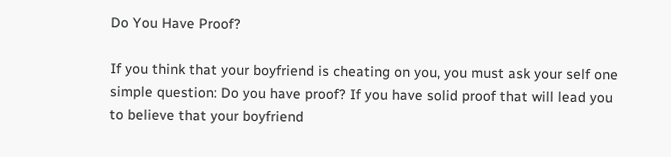Do You Have Proof?

If you think that your boyfriend is cheating on you, you must ask your self one simple question: Do you have proof? If you have solid proof that will lead you to believe that your boyfriend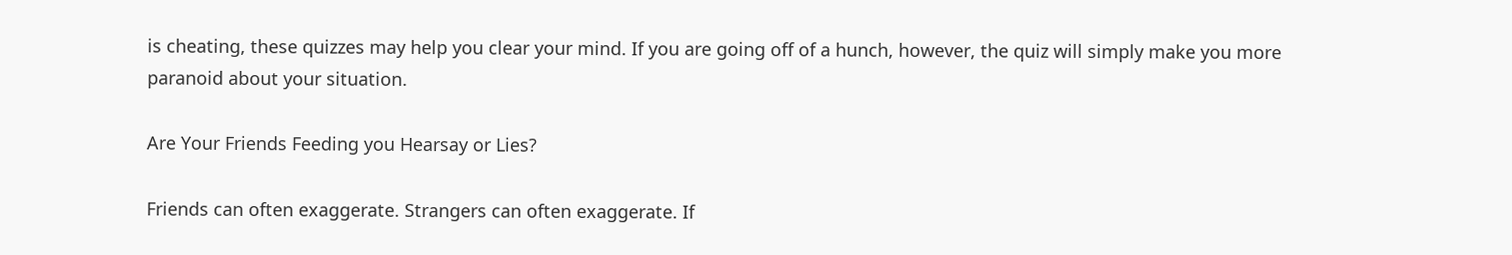is cheating, these quizzes may help you clear your mind. If you are going off of a hunch, however, the quiz will simply make you more paranoid about your situation.

Are Your Friends Feeding you Hearsay or Lies?

Friends can often exaggerate. Strangers can often exaggerate. If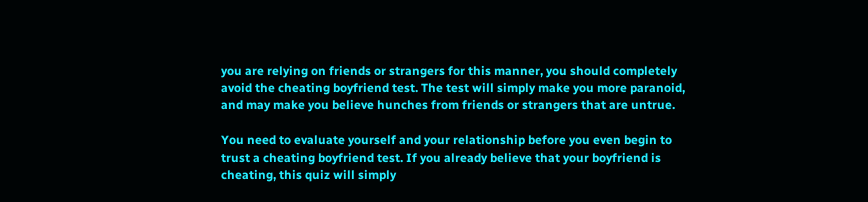you are relying on friends or strangers for this manner, you should completely avoid the cheating boyfriend test. The test will simply make you more paranoid, and may make you believe hunches from friends or strangers that are untrue.

You need to evaluate yourself and your relationship before you even begin to trust a cheating boyfriend test. If you already believe that your boyfriend is cheating, this quiz will simply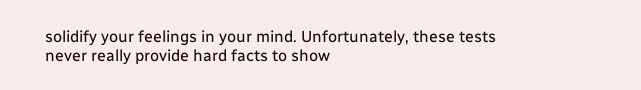solidify your feelings in your mind. Unfortunately, these tests never really provide hard facts to show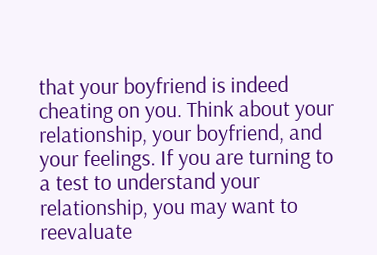that your boyfriend is indeed cheating on you. Think about your relationship, your boyfriend, and your feelings. If you are turning to a test to understand your relationship, you may want to reevaluate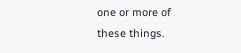one or more of these things.